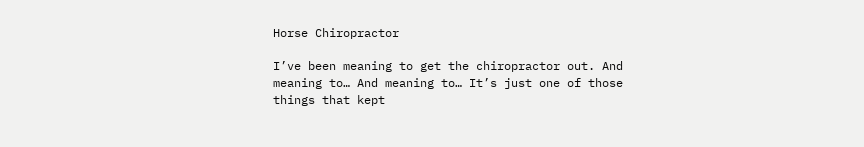Horse Chiropractor

I’ve been meaning to get the chiropractor out. And meaning to… And meaning to… It’s just one of those things that kept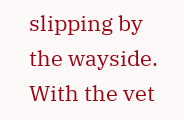slipping by the wayside. With the vet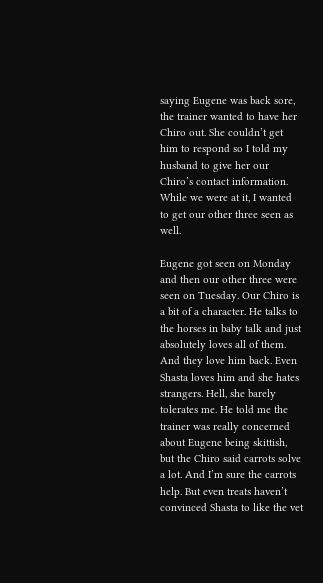saying Eugene was back sore, the trainer wanted to have her Chiro out. She couldn’t get him to respond so I told my husband to give her our Chiro’s contact information. While we were at it, I wanted to get our other three seen as well.

Eugene got seen on Monday and then our other three were seen on Tuesday. Our Chiro is a bit of a character. He talks to the horses in baby talk and just absolutely loves all of them. And they love him back. Even Shasta loves him and she hates strangers. Hell, she barely tolerates me. He told me the trainer was really concerned about Eugene being skittish, but the Chiro said carrots solve a lot. And I’m sure the carrots help. But even treats haven’t convinced Shasta to like the vet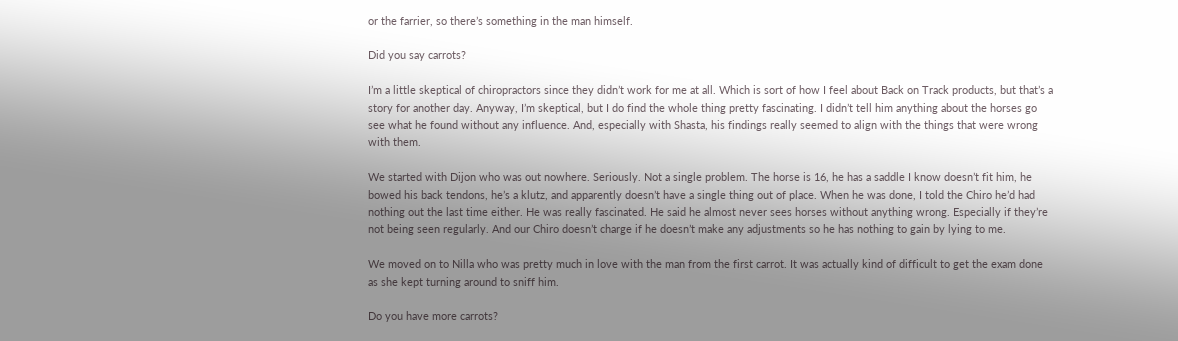or the farrier, so there’s something in the man himself.

Did you say carrots?

I’m a little skeptical of chiropractors since they didn’t work for me at all. Which is sort of how I feel about Back on Track products, but that’s a story for another day. Anyway, I’m skeptical, but I do find the whole thing pretty fascinating. I didn’t tell him anything about the horses go see what he found without any influence. And, especially with Shasta, his findings really seemed to align with the things that were wrong with them.

We started with Dijon who was out nowhere. Seriously. Not a single problem. The horse is 16, he has a saddle I know doesn’t fit him, he bowed his back tendons, he’s a klutz, and apparently doesn’t have a single thing out of place. When he was done, I told the Chiro he’d had nothing out the last time either. He was really fascinated. He said he almost never sees horses without anything wrong. Especially if they’re not being seen regularly. And our Chiro doesn’t charge if he doesn’t make any adjustments so he has nothing to gain by lying to me.

We moved on to Nilla who was pretty much in love with the man from the first carrot. It was actually kind of difficult to get the exam done as she kept turning around to sniff him.

Do you have more carrots?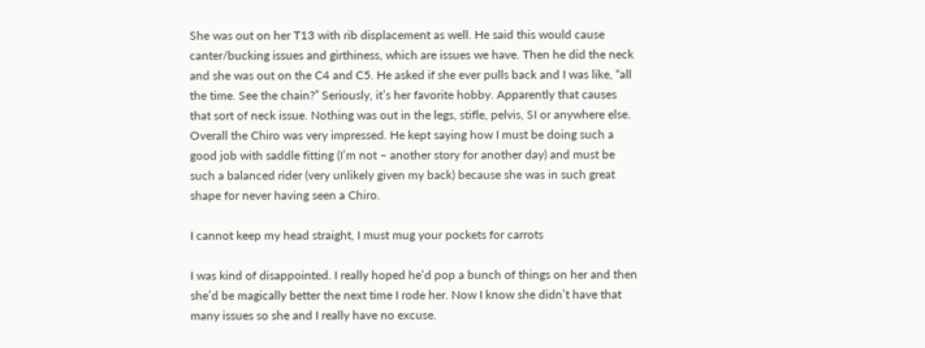She was out on her T13 with rib displacement as well. He said this would cause canter/bucking issues and girthiness, which are issues we have. Then he did the neck and she was out on the C4 and C5. He asked if she ever pulls back and I was like, “all the time. See the chain?” Seriously, it’s her favorite hobby. Apparently that causes that sort of neck issue. Nothing was out in the legs, stifle, pelvis, SI or anywhere else. Overall the Chiro was very impressed. He kept saying how I must be doing such a good job with saddle fitting (I’m not – another story for another day) and must be such a balanced rider (very unlikely given my back) because she was in such great shape for never having seen a Chiro.

I cannot keep my head straight, I must mug your pockets for carrots

I was kind of disappointed. I really hoped he’d pop a bunch of things on her and then she’d be magically better the next time I rode her. Now I know she didn’t have that many issues so she and I really have no excuse.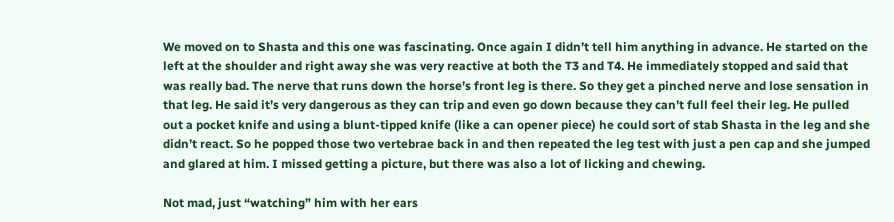We moved on to Shasta and this one was fascinating. Once again I didn’t tell him anything in advance. He started on the left at the shoulder and right away she was very reactive at both the T3 and T4. He immediately stopped and said that was really bad. The nerve that runs down the horse’s front leg is there. So they get a pinched nerve and lose sensation in that leg. He said it’s very dangerous as they can trip and even go down because they can’t full feel their leg. He pulled out a pocket knife and using a blunt-tipped knife (like a can opener piece) he could sort of stab Shasta in the leg and she didn’t react. So he popped those two vertebrae back in and then repeated the leg test with just a pen cap and she jumped and glared at him. I missed getting a picture, but there was also a lot of licking and chewing.

Not mad, just “watching” him with her ears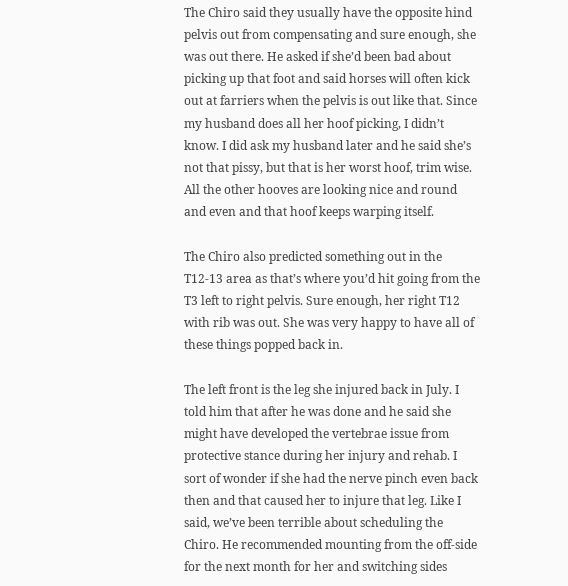The Chiro said they usually have the opposite hind pelvis out from compensating and sure enough, she was out there. He asked if she’d been bad about picking up that foot and said horses will often kick out at farriers when the pelvis is out like that. Since my husband does all her hoof picking, I didn’t know. I did ask my husband later and he said she’s not that pissy, but that is her worst hoof, trim wise. All the other hooves are looking nice and round and even and that hoof keeps warping itself.

The Chiro also predicted something out in the T12-13 area as that’s where you’d hit going from the T3 left to right pelvis. Sure enough, her right T12 with rib was out. She was very happy to have all of these things popped back in.

The left front is the leg she injured back in July. I told him that after he was done and he said she might have developed the vertebrae issue from protective stance during her injury and rehab. I sort of wonder if she had the nerve pinch even back then and that caused her to injure that leg. Like I said, we’ve been terrible about scheduling the Chiro. He recommended mounting from the off-side for the next month for her and switching sides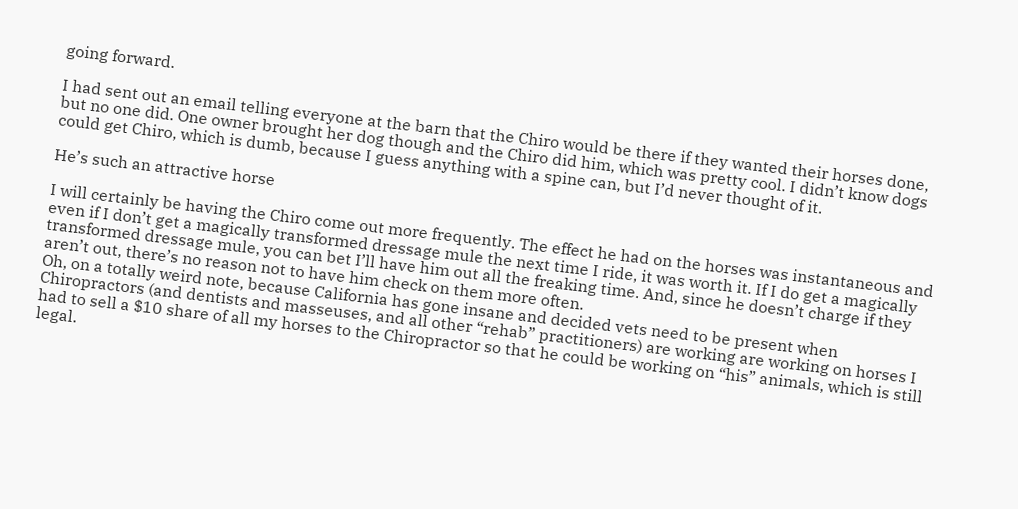going forward.

I had sent out an email telling everyone at the barn that the Chiro would be there if they wanted their horses done, but no one did. One owner brought her dog though and the Chiro did him, which was pretty cool. I didn’t know dogs could get Chiro, which is dumb, because I guess anything with a spine can, but I’d never thought of it.

He’s such an attractive horse

I will certainly be having the Chiro come out more frequently. The effect he had on the horses was instantaneous and even if I don’t get a magically transformed dressage mule the next time I ride, it was worth it. If I do get a magically transformed dressage mule, you can bet I’ll have him out all the freaking time. And, since he doesn’t charge if they aren’t out, there’s no reason not to have him check on them more often.
Oh, on a totally weird note, because California has gone insane and decided vets need to be present when Chiropractors (and dentists and masseuses, and all other “rehab” practitioners) are working are working on horses I had to sell a $10 share of all my horses to the Chiropractor so that he could be working on “his” animals, which is still legal.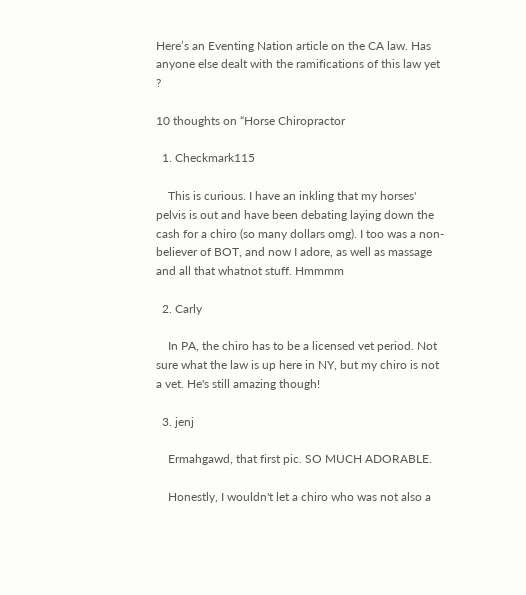Here’s an Eventing Nation article on the CA law. Has anyone else dealt with the ramifications of this law yet ?

10 thoughts on “Horse Chiropractor

  1. Checkmark115

    This is curious. I have an inkling that my horses' pelvis is out and have been debating laying down the cash for a chiro (so many dollars omg). I too was a non-believer of BOT, and now I adore, as well as massage and all that whatnot stuff. Hmmmm

  2. Carly

    In PA, the chiro has to be a licensed vet period. Not sure what the law is up here in NY, but my chiro is not a vet. He's still amazing though!

  3. jenj

    Ermahgawd, that first pic. SO MUCH ADORABLE.

    Honestly, I wouldn't let a chiro who was not also a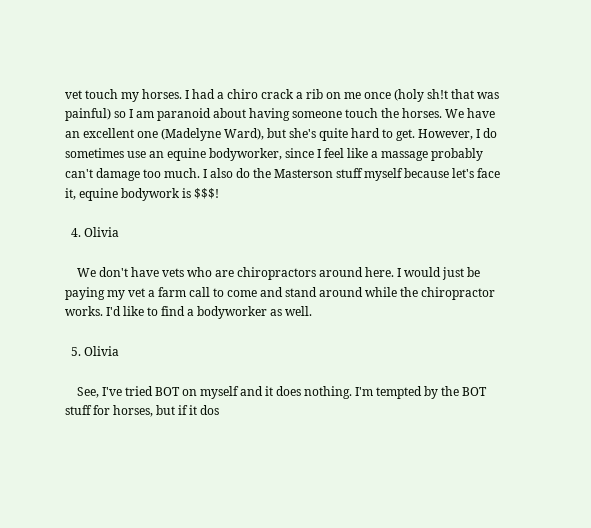vet touch my horses. I had a chiro crack a rib on me once (holy sh!t that was painful) so I am paranoid about having someone touch the horses. We have an excellent one (Madelyne Ward), but she's quite hard to get. However, I do sometimes use an equine bodyworker, since I feel like a massage probably can't damage too much. I also do the Masterson stuff myself because let's face it, equine bodywork is $$$!

  4. Olivia

    We don't have vets who are chiropractors around here. I would just be paying my vet a farm call to come and stand around while the chiropractor works. I'd like to find a bodyworker as well.

  5. Olivia

    See, I've tried BOT on myself and it does nothing. I'm tempted by the BOT stuff for horses, but if it dos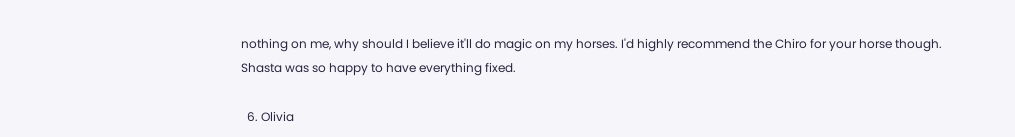nothing on me, why should I believe it'll do magic on my horses. I'd highly recommend the Chiro for your horse though. Shasta was so happy to have everything fixed.

  6. Olivia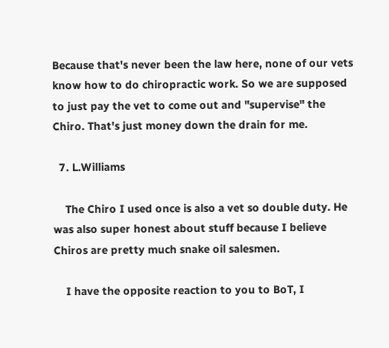Because that's never been the law here, none of our vets know how to do chiropractic work. So we are supposed to just pay the vet to come out and "supervise" the Chiro. That's just money down the drain for me.

  7. L.Williams

    The Chiro I used once is also a vet so double duty. He was also super honest about stuff because I believe Chiros are pretty much snake oil salesmen.

    I have the opposite reaction to you to BoT, I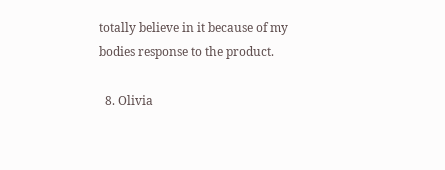totally believe in it because of my bodies response to the product.

  8. Olivia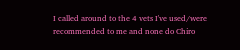I called around to the 4 vets I've used/were recommended to me and none do Chiro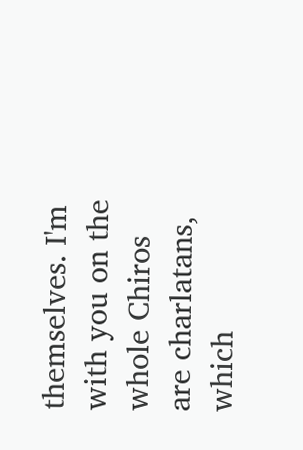themselves. I'm with you on the whole Chiros are charlatans, which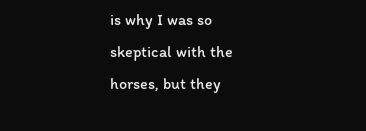is why I was so skeptical with the horses, but they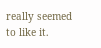really seemed to like it.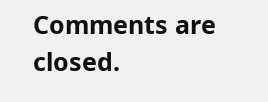Comments are closed.